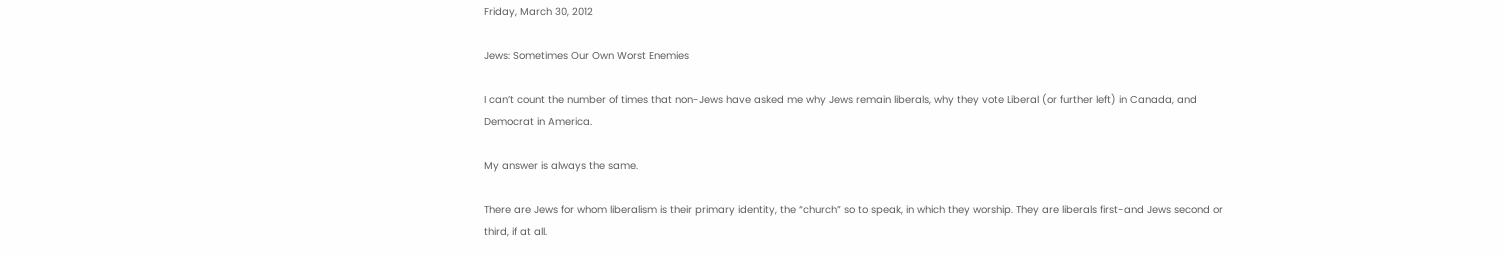Friday, March 30, 2012

Jews: Sometimes Our Own Worst Enemies

I can’t count the number of times that non-Jews have asked me why Jews remain liberals, why they vote Liberal (or further left) in Canada, and Democrat in America.

My answer is always the same.

There are Jews for whom liberalism is their primary identity, the “church” so to speak, in which they worship. They are liberals first-and Jews second or third, if at all.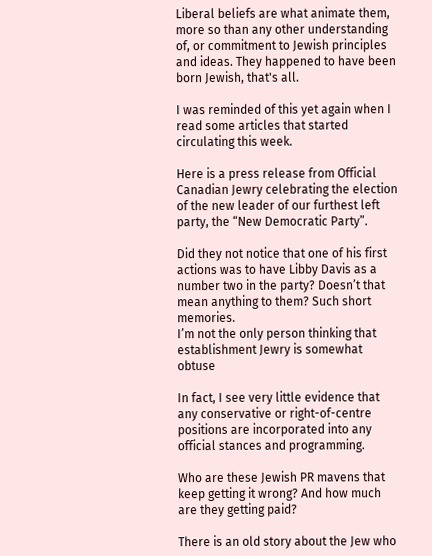Liberal beliefs are what animate them, more so than any other understanding of, or commitment to Jewish principles and ideas. They happened to have been born Jewish, that's all.

I was reminded of this yet again when I read some articles that started circulating this week.

Here is a press release from Official Canadian Jewry celebrating the election of the new leader of our furthest left party, the “New Democratic Party”.

Did they not notice that one of his first actions was to have Libby Davis as a number two in the party? Doesn’t that mean anything to them? Such short memories.
I’m not the only person thinking that establishment Jewry is somewhat obtuse

In fact, I see very little evidence that any conservative or right-of-centre positions are incorporated into any official stances and programming.

Who are these Jewish PR mavens that keep getting it wrong? And how much are they getting paid?

There is an old story about the Jew who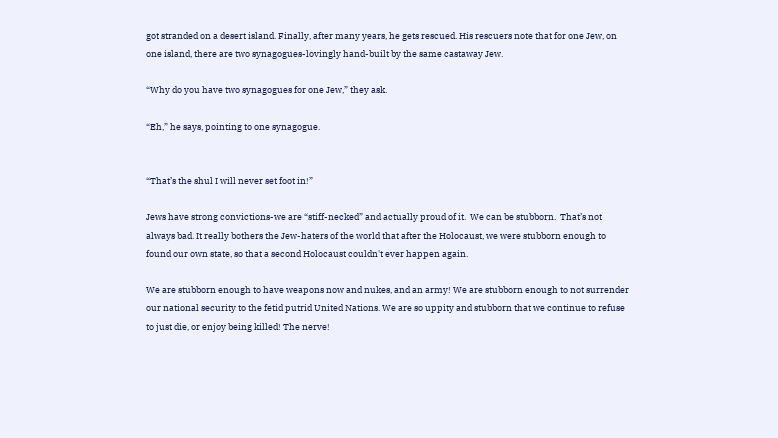got stranded on a desert island. Finally, after many years, he gets rescued. His rescuers note that for one Jew, on one island, there are two synagogues-lovingly hand-built by the same castaway Jew.

“Why do you have two synagogues for one Jew,” they ask.

“Eh,” he says, pointing to one synagogue.


“That’s the shul I will never set foot in!”

Jews have strong convictions-we are “stiff-necked” and actually proud of it.  We can be stubborn.  That’s not always bad. It really bothers the Jew-haters of the world that after the Holocaust, we were stubborn enough to found our own state, so that a second Holocaust couldn't ever happen again.

We are stubborn enough to have weapons now and nukes, and an army! We are stubborn enough to not surrender our national security to the fetid putrid United Nations. We are so uppity and stubborn that we continue to refuse to just die, or enjoy being killed! The nerve!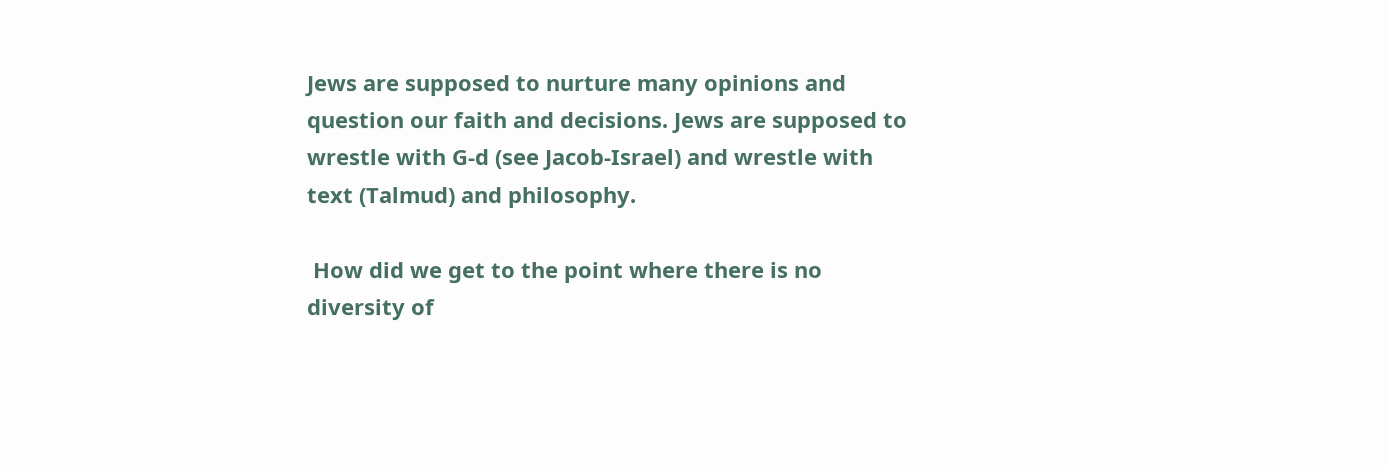Jews are supposed to nurture many opinions and question our faith and decisions. Jews are supposed to wrestle with G-d (see Jacob-Israel) and wrestle with text (Talmud) and philosophy.

 How did we get to the point where there is no diversity of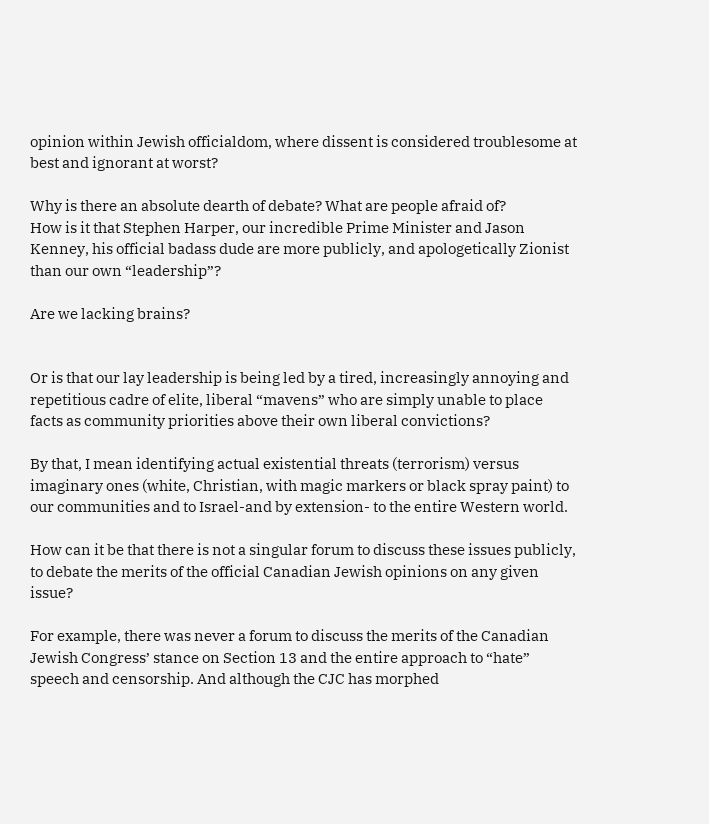opinion within Jewish officialdom, where dissent is considered troublesome at best and ignorant at worst?

Why is there an absolute dearth of debate? What are people afraid of?
How is it that Stephen Harper, our incredible Prime Minister and Jason Kenney, his official badass dude are more publicly, and apologetically Zionist than our own “leadership”?

Are we lacking brains?


Or is that our lay leadership is being led by a tired, increasingly annoying and repetitious cadre of elite, liberal “mavens” who are simply unable to place facts as community priorities above their own liberal convictions?

By that, I mean identifying actual existential threats (terrorism) versus imaginary ones (white, Christian, with magic markers or black spray paint) to our communities and to Israel-and by extension- to the entire Western world.

How can it be that there is not a singular forum to discuss these issues publicly, to debate the merits of the official Canadian Jewish opinions on any given issue?

For example, there was never a forum to discuss the merits of the Canadian Jewish Congress’ stance on Section 13 and the entire approach to “hate” speech and censorship. And although the CJC has morphed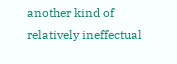another kind of relatively ineffectual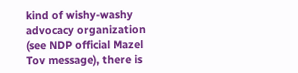kind of wishy-washy advocacy organization (see NDP official Mazel Tov message), there is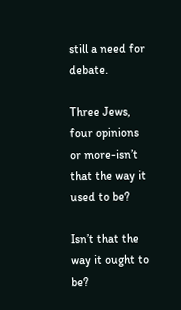still a need for debate.

Three Jews, four opinions or more-isn’t that the way it used to be?

Isn’t that the way it ought to be?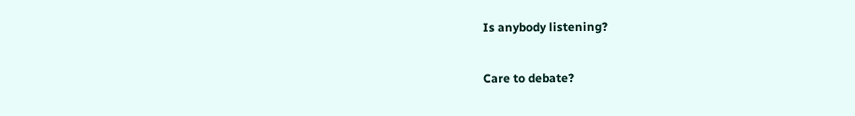Is anybody listening?

Care to debate?